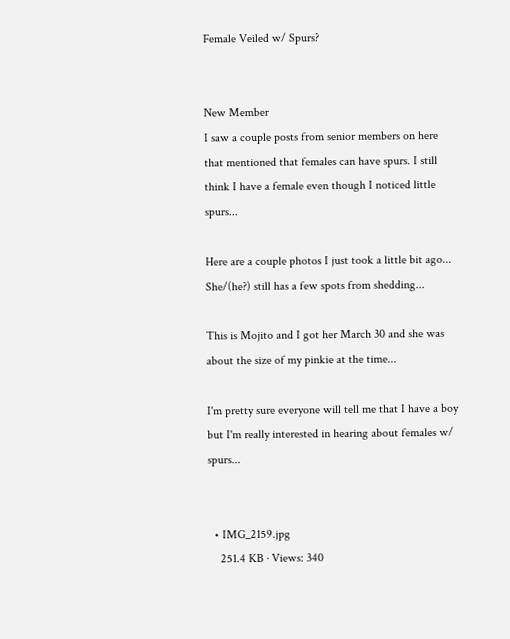Female Veiled w/ Spurs?


New Member
I saw a couple posts from senior members on here that mentioned that females can have spurs. I still think I have a female even though I noticed little spurs...

Here are a couple photos I just took a little bit ago... She/(he?) still has a few spots from shedding...

This is Mojito and I got her March 30 and she was about the size of my pinkie at the time...

I'm pretty sure everyone will tell me that I have a boy but I'm really interested in hearing about females w/ spurs...


  • IMG_2159.jpg
    251.4 KB · Views: 340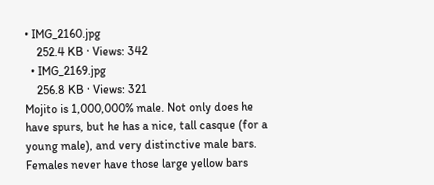• IMG_2160.jpg
    252.4 KB · Views: 342
  • IMG_2169.jpg
    256.8 KB · Views: 321
Mojito is 1,000,000% male. Not only does he have spurs, but he has a nice, tall casque (for a young male), and very distinctive male bars. Females never have those large yellow bars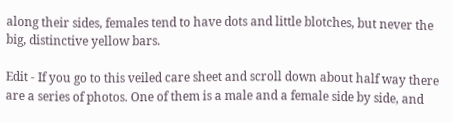along their sides, females tend to have dots and little blotches, but never the big, distinctive yellow bars.

Edit - If you go to this veiled care sheet and scroll down about half way there are a series of photos. One of them is a male and a female side by side, and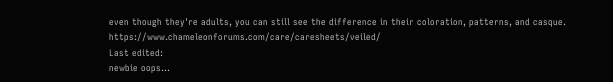even though they're adults, you can still see the difference in their coloration, patterns, and casque. https://www.chameleonforums.com/care/caresheets/veiled/
Last edited:
newbie oops...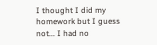I thought I did my homework but I guess not... I had no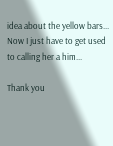idea about the yellow bars... Now I just have to get used to calling her a him...

Thank you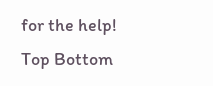for the help!
Top Bottom